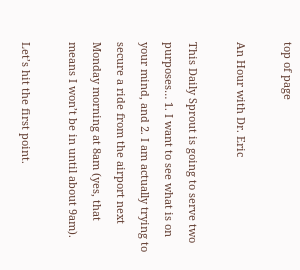top of page

An Hour with Dr. Eric

This Daily Sprout is going to serve two purposes… 1. I want to see what is on your mind, and 2. I am actually trying to secure a ride from the airport next Monday morning at 8am (yes, that means I won’t be in until about 9am).

Let’s hit the first point.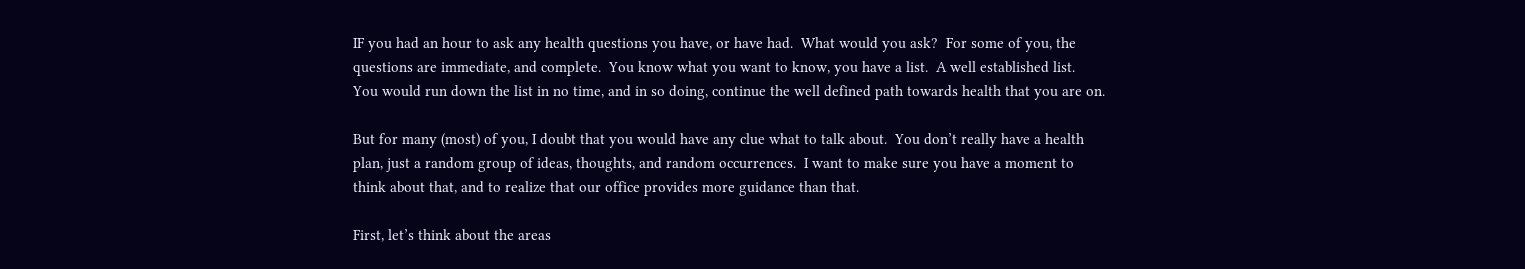IF you had an hour to ask any health questions you have, or have had.  What would you ask?  For some of you, the questions are immediate, and complete.  You know what you want to know, you have a list.  A well established list.  You would run down the list in no time, and in so doing, continue the well defined path towards health that you are on.

But for many (most) of you, I doubt that you would have any clue what to talk about.  You don’t really have a health plan, just a random group of ideas, thoughts, and random occurrences.  I want to make sure you have a moment to think about that, and to realize that our office provides more guidance than that.

First, let’s think about the areas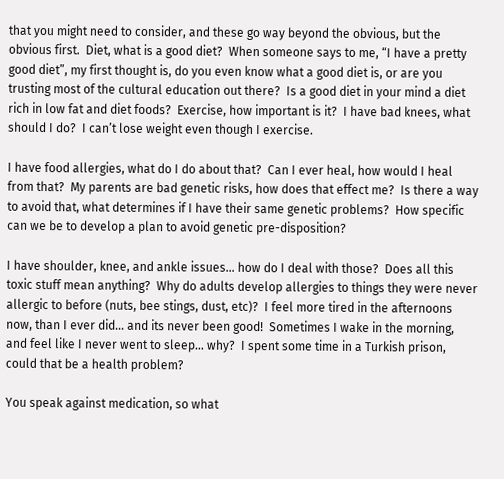that you might need to consider, and these go way beyond the obvious, but the obvious first.  Diet, what is a good diet?  When someone says to me, “I have a pretty good diet”, my first thought is, do you even know what a good diet is, or are you trusting most of the cultural education out there?  Is a good diet in your mind a diet rich in low fat and diet foods?  Exercise, how important is it?  I have bad knees, what should I do?  I can’t lose weight even though I exercise.

I have food allergies, what do I do about that?  Can I ever heal, how would I heal from that?  My parents are bad genetic risks, how does that effect me?  Is there a way to avoid that, what determines if I have their same genetic problems?  How specific can we be to develop a plan to avoid genetic pre-disposition?

I have shoulder, knee, and ankle issues… how do I deal with those?  Does all this toxic stuff mean anything?  Why do adults develop allergies to things they were never allergic to before (nuts, bee stings, dust, etc)?  I feel more tired in the afternoons now, than I ever did… and its never been good!  Sometimes I wake in the morning, and feel like I never went to sleep… why?  I spent some time in a Turkish prison, could that be a health problem?

You speak against medication, so what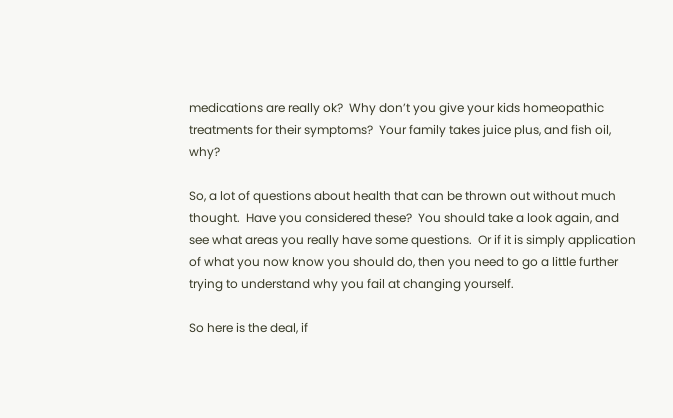medications are really ok?  Why don’t you give your kids homeopathic treatments for their symptoms?  Your family takes juice plus, and fish oil, why?

So, a lot of questions about health that can be thrown out without much thought.  Have you considered these?  You should take a look again, and see what areas you really have some questions.  Or if it is simply application of what you now know you should do, then you need to go a little further trying to understand why you fail at changing yourself.

So here is the deal, if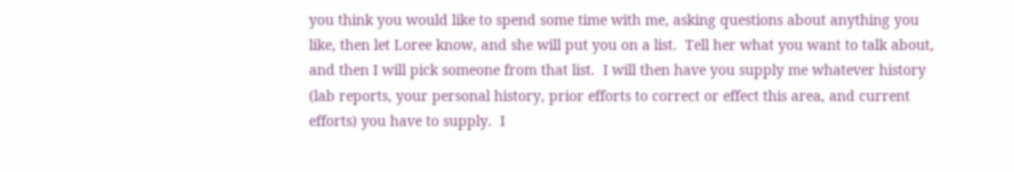you think you would like to spend some time with me, asking questions about anything you like, then let Loree know, and she will put you on a list.  Tell her what you want to talk about, and then I will pick someone from that list.  I will then have you supply me whatever history (lab reports, your personal history, prior efforts to correct or effect this area, and current efforts) you have to supply.  I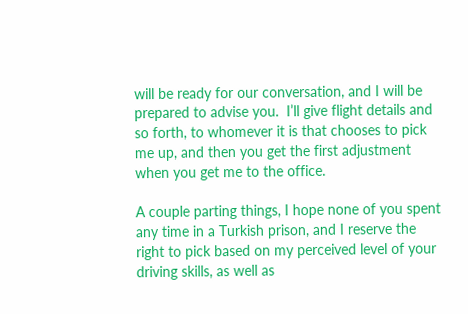will be ready for our conversation, and I will be prepared to advise you.  I’ll give flight details and so forth, to whomever it is that chooses to pick me up, and then you get the first adjustment when you get me to the office.

A couple parting things, I hope none of you spent any time in a Turkish prison, and I reserve the right to pick based on my perceived level of your driving skills, as well as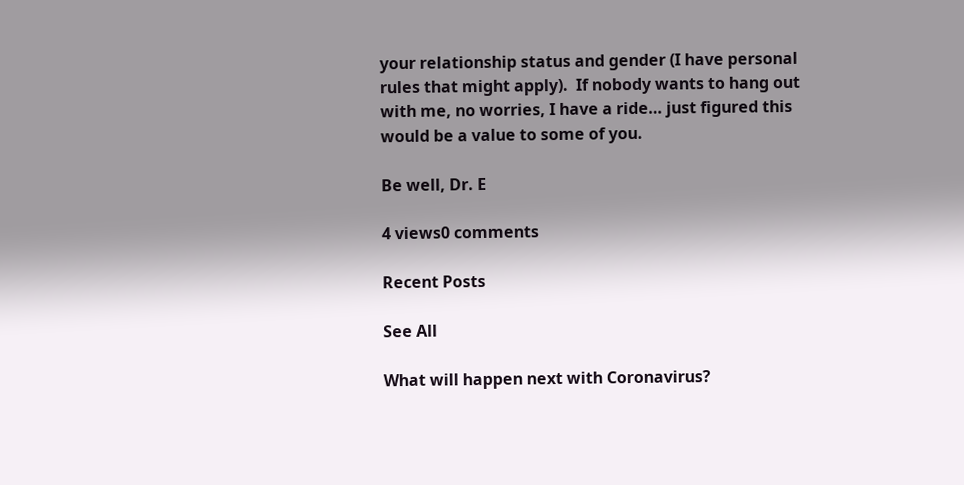your relationship status and gender (I have personal rules that might apply).  If nobody wants to hang out with me, no worries, I have a ride… just figured this would be a value to some of you.

Be well, Dr. E

4 views0 comments

Recent Posts

See All

What will happen next with Coronavirus?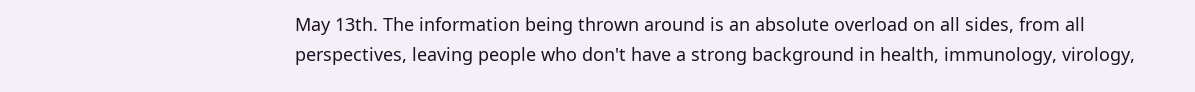May 13th. The information being thrown around is an absolute overload on all sides, from all perspectives, leaving people who don't have a strong background in health, immunology, virology,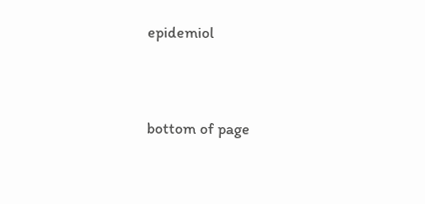epidemiol


bottom of page